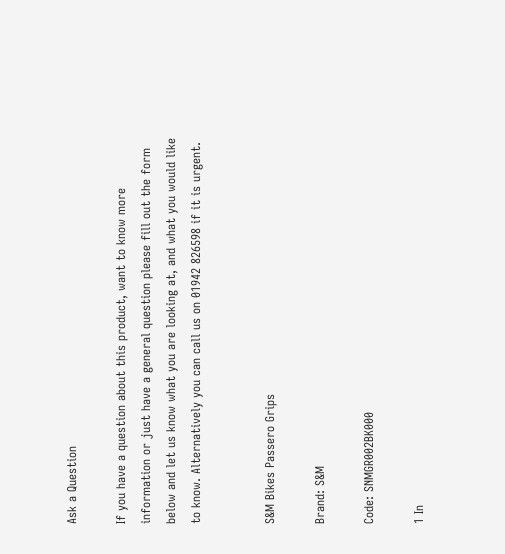Ask a Question

If you have a question about this product, want to know more information or just have a general question please fill out the form below and let us know what you are looking at, and what you would like to know. Alternatively you can call us on 01942 826598 if it is urgent.


S&M Bikes Passero Grips

Brand: S&M

Code: SNMGR002BK000

1 In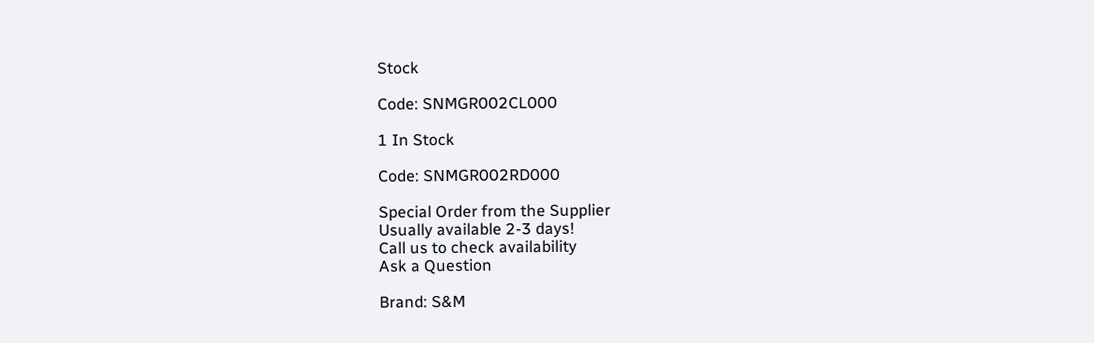Stock

Code: SNMGR002CL000

1 In Stock

Code: SNMGR002RD000

Special Order from the Supplier
Usually available 2-3 days!
Call us to check availability
Ask a Question

Brand: S&M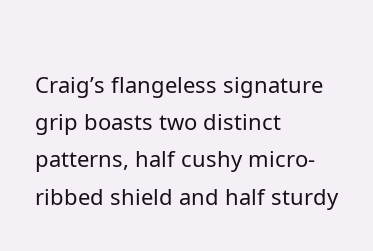Craig’s flangeless signature grip boasts two distinct patterns, half cushy micro-ribbed shield and half sturdy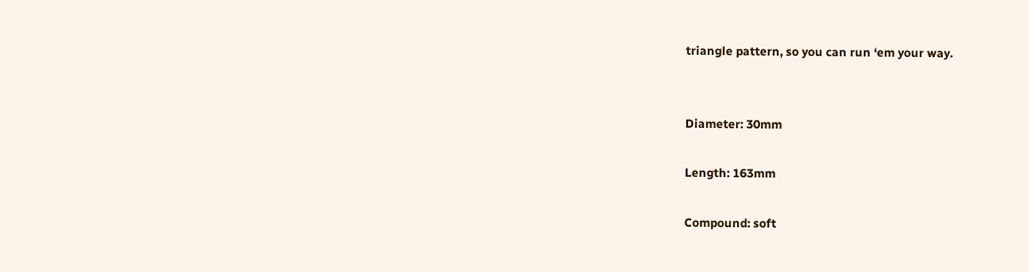triangle pattern, so you can run ‘em your way.


Diameter: 30mm

Length: 163mm

Compound: soft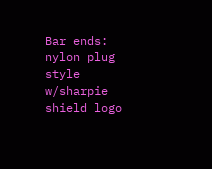Bar ends: nylon plug style w/sharpie shield logo